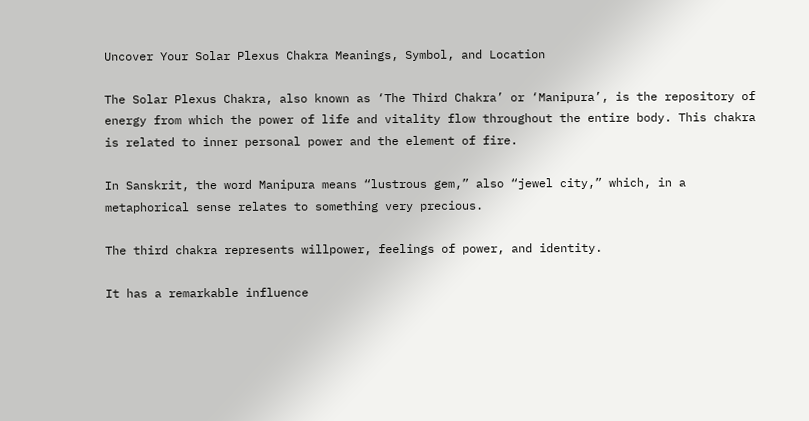Uncover Your Solar Plexus Chakra Meanings, Symbol, and Location

The Solar Plexus Chakra, also known as ‘The Third Chakra’ or ‘Manipura’, is the repository of energy from which the power of life and vitality flow throughout the entire body. This chakra is related to inner personal power and the element of fire.

In Sanskrit, the word Manipura means “lustrous gem,” also “jewel city,” which, in a metaphorical sense relates to something very precious.

The third chakra represents willpower, feelings of power, and identity.

It has a remarkable influence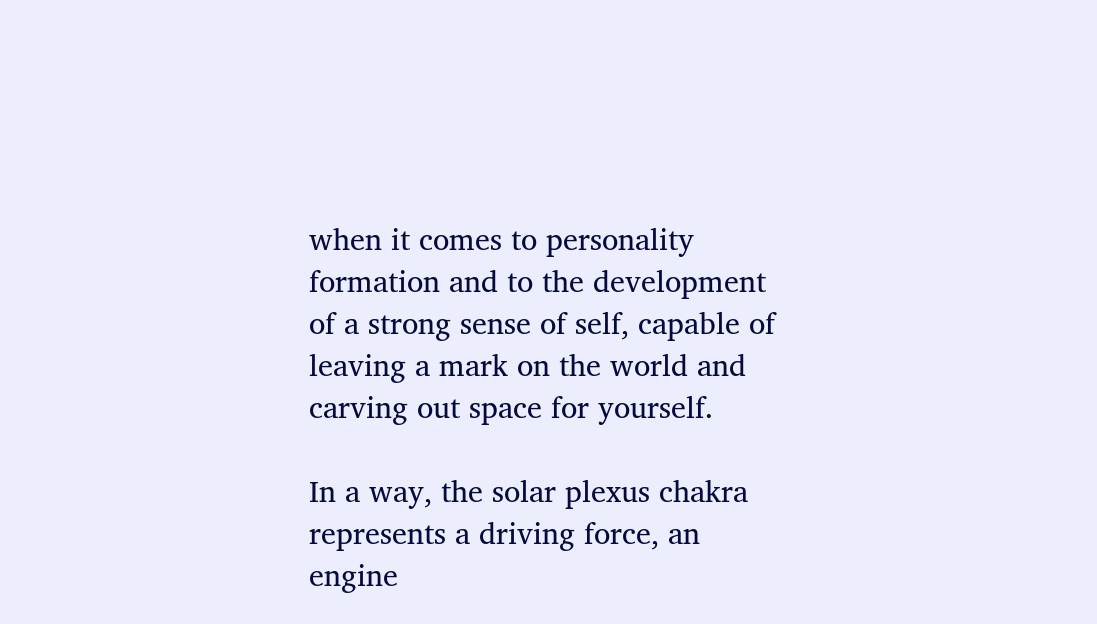when it comes to personality formation and to the development of a strong sense of self, capable of leaving a mark on the world and carving out space for yourself.

In a way, the solar plexus chakra represents a driving force, an engine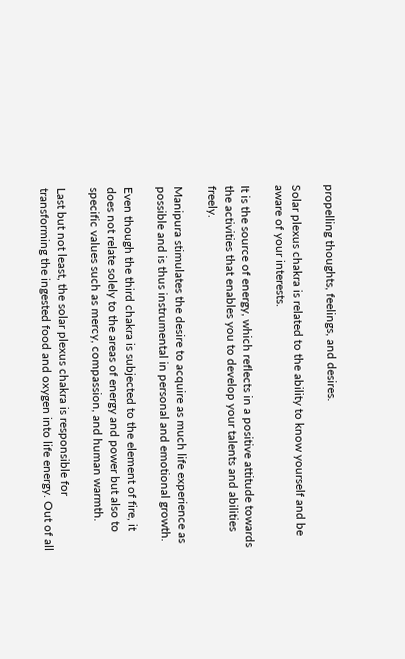propelling thoughts, feelings, and desires.

Solar plexus chakra is related to the ability to know yourself and be aware of your interests.

It is the source of energy, which reflects in a positive attitude towards the activities that enables you to develop your talents and abilities freely.

Manipura stimulates the desire to acquire as much life experience as possible and is thus instrumental in personal and emotional growth.

Even though the third chakra is subjected to the element of fire, it does not relate solely to the areas of energy and power but also to specific values such as mercy, compassion, and human warmth.

Last but not least, the solar plexus chakra is responsible for transforming the ingested food and oxygen into life energy. Out of all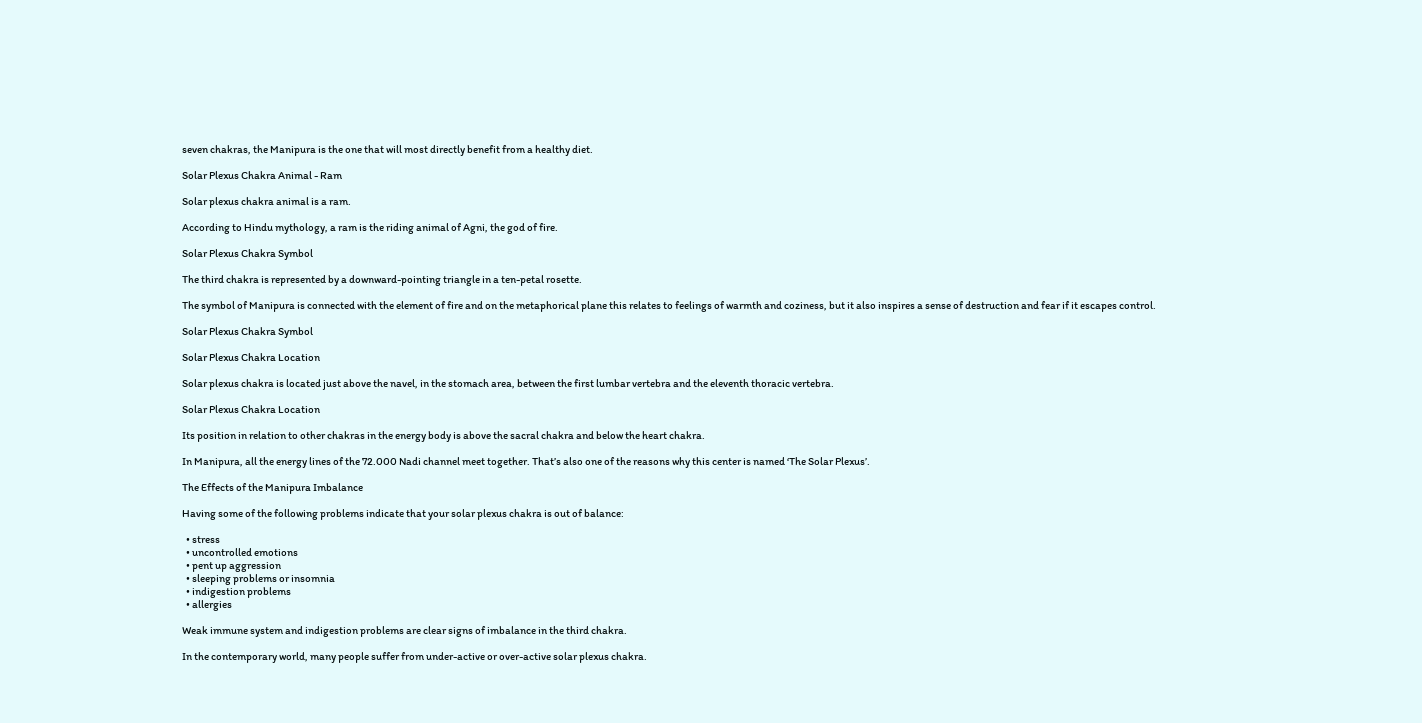seven chakras, the Manipura is the one that will most directly benefit from a healthy diet.

Solar Plexus Chakra Animal - Ram

Solar plexus chakra animal is a ram.

According to Hindu mythology, a ram is the riding animal of Agni, the god of fire.

Solar Plexus Chakra Symbol

The third chakra is represented by a downward-pointing triangle in a ten-petal rosette.

The symbol of Manipura is connected with the element of fire and on the metaphorical plane this relates to feelings of warmth and coziness, but it also inspires a sense of destruction and fear if it escapes control.

Solar Plexus Chakra Symbol

Solar Plexus Chakra Location

Solar plexus chakra is located just above the navel, in the stomach area, between the first lumbar vertebra and the eleventh thoracic vertebra.

Solar Plexus Chakra Location

Its position in relation to other chakras in the energy body is above the sacral chakra and below the heart chakra.

In Manipura, all the energy lines of the 72.000 Nadi channel meet together. That’s also one of the reasons why this center is named ‘The Solar Plexus’.

The Effects of the Manipura Imbalance

Having some of the following problems indicate that your solar plexus chakra is out of balance:

  • stress
  • uncontrolled emotions
  • pent up aggression
  • sleeping problems or insomnia
  • indigestion problems
  • allergies

Weak immune system and indigestion problems are clear signs of imbalance in the third chakra.

In the contemporary world, many people suffer from under-active or over-active solar plexus chakra.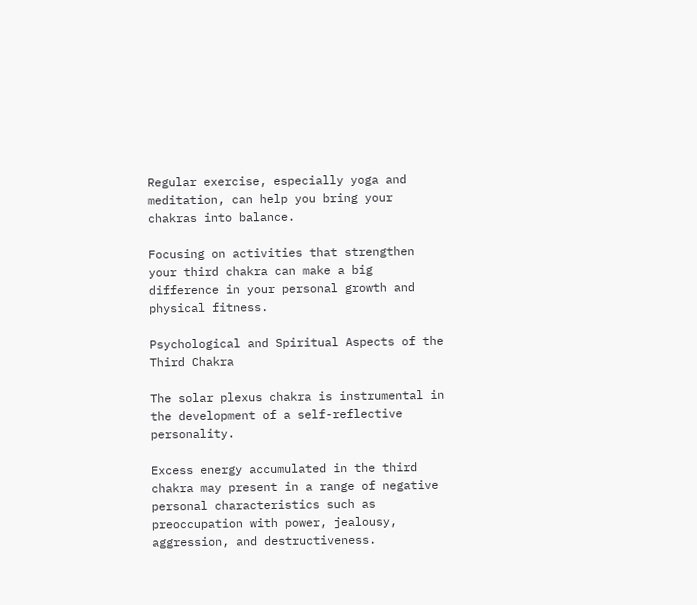Regular exercise, especially yoga and meditation, can help you bring your chakras into balance.

Focusing on activities that strengthen your third chakra can make a big difference in your personal growth and physical fitness.

Psychological and Spiritual Aspects of the Third Chakra

The solar plexus chakra is instrumental in the development of a self-reflective personality.

Excess energy accumulated in the third chakra may present in a range of negative personal characteristics such as preoccupation with power, jealousy, aggression, and destructiveness.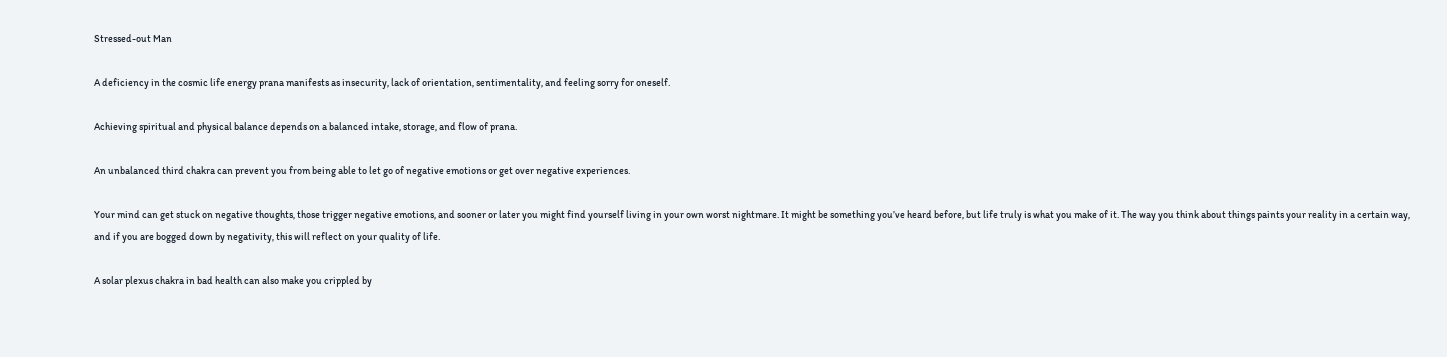Stressed-out Man

A deficiency in the cosmic life energy prana manifests as insecurity, lack of orientation, sentimentality, and feeling sorry for oneself.

Achieving spiritual and physical balance depends on a balanced intake, storage, and flow of prana.

An unbalanced third chakra can prevent you from being able to let go of negative emotions or get over negative experiences.

Your mind can get stuck on negative thoughts, those trigger negative emotions, and sooner or later you might find yourself living in your own worst nightmare. It might be something you’ve heard before, but life truly is what you make of it. The way you think about things paints your reality in a certain way, and if you are bogged down by negativity, this will reflect on your quality of life.

A solar plexus chakra in bad health can also make you crippled by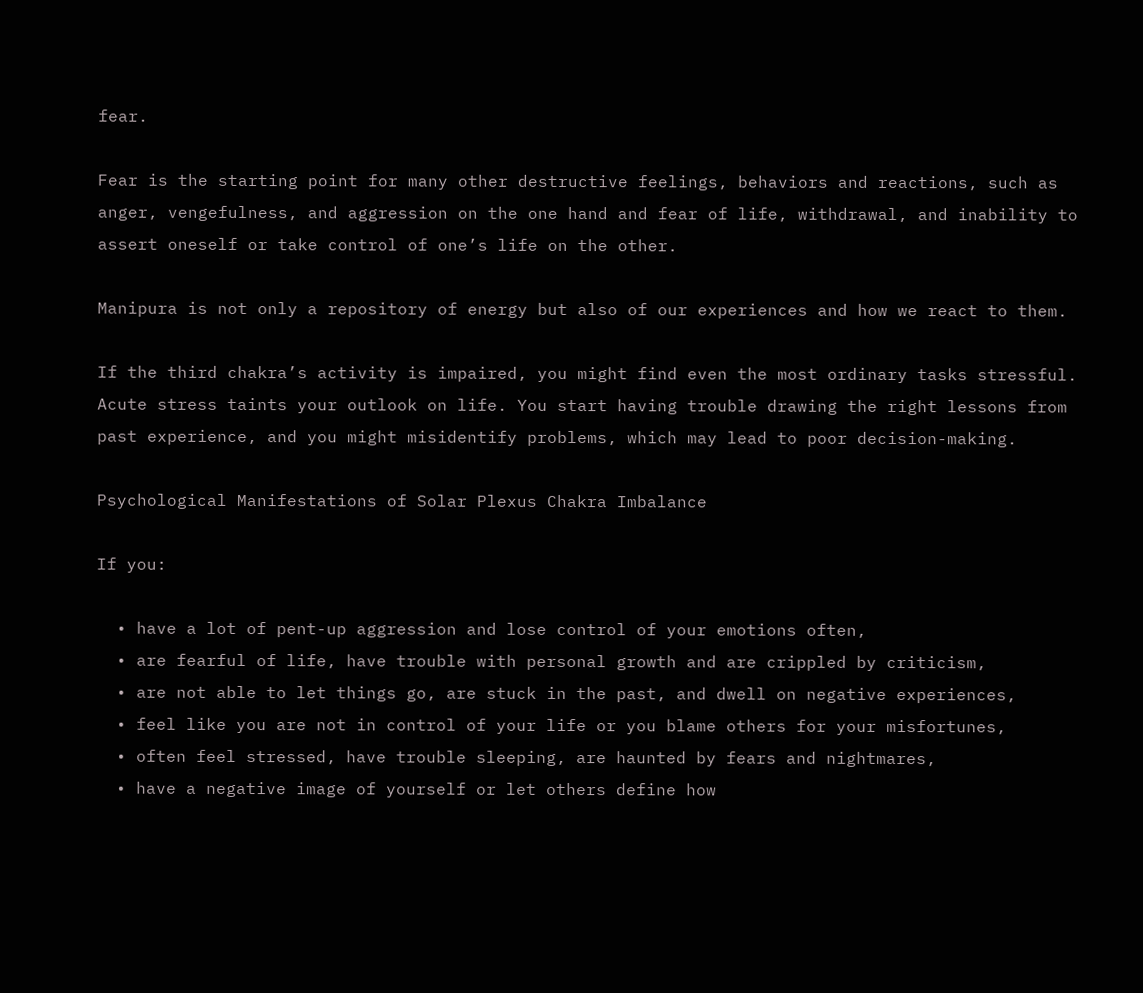fear.

Fear is the starting point for many other destructive feelings, behaviors and reactions, such as anger, vengefulness, and aggression on the one hand and fear of life, withdrawal, and inability to assert oneself or take control of one’s life on the other.

Manipura is not only a repository of energy but also of our experiences and how we react to them.

If the third chakra’s activity is impaired, you might find even the most ordinary tasks stressful. Acute stress taints your outlook on life. You start having trouble drawing the right lessons from past experience, and you might misidentify problems, which may lead to poor decision-making.

Psychological Manifestations of Solar Plexus Chakra Imbalance

If you:

  • have a lot of pent-up aggression and lose control of your emotions often,
  • are fearful of life, have trouble with personal growth and are crippled by criticism,
  • are not able to let things go, are stuck in the past, and dwell on negative experiences,
  • feel like you are not in control of your life or you blame others for your misfortunes,
  • often feel stressed, have trouble sleeping, are haunted by fears and nightmares,
  • have a negative image of yourself or let others define how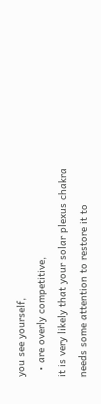you see yourself,
  • are overly competitive,
it is very likely that your solar plexus chakra needs some attention to restore it to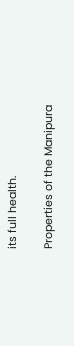its full health.

Properties of the Manipura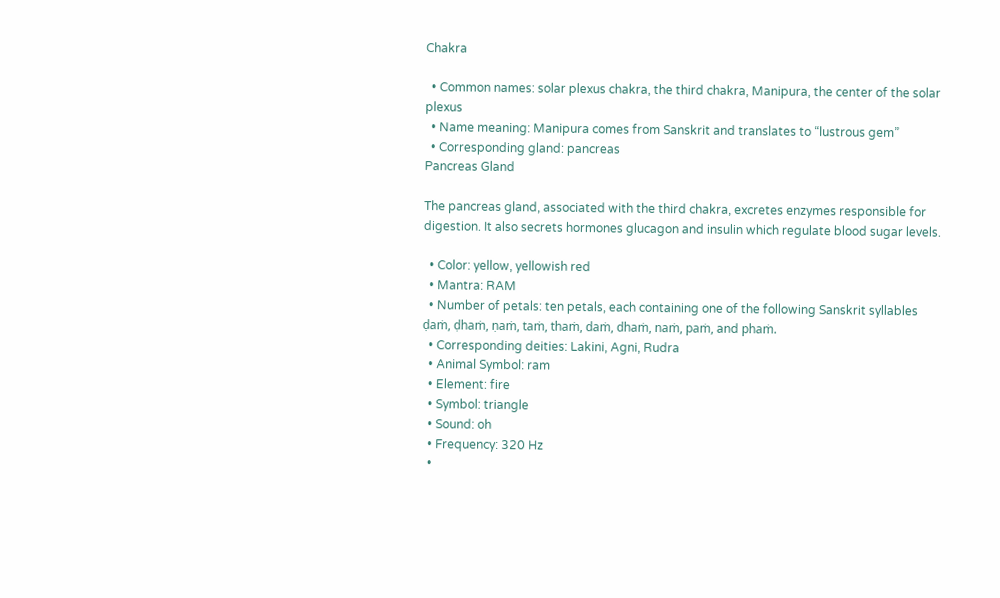Chakra

  • Common names: solar plexus chakra, the third chakra, Manipura, the center of the solar plexus
  • Name meaning: Manipura comes from Sanskrit and translates to “lustrous gem”
  • Corresponding gland: pancreas
Pancreas Gland

The pancreas gland, associated with the third chakra, excretes enzymes responsible for digestion. It also secrets hormones glucagon and insulin which regulate blood sugar levels.

  • Color: yellow, yellowish red
  • Mantra: RAM
  • Number of petals: ten petals, each containing one of the following Sanskrit syllables ḍaṁ, ḍhaṁ, ṇaṁ, taṁ, thaṁ, daṁ, dhaṁ, naṁ, paṁ, and phaṁ.
  • Corresponding deities: Lakini, Agni, Rudra
  • Animal Symbol: ram
  • Element: fire
  • Symbol: triangle
  • Sound: oh
  • Frequency: 320 Hz
  •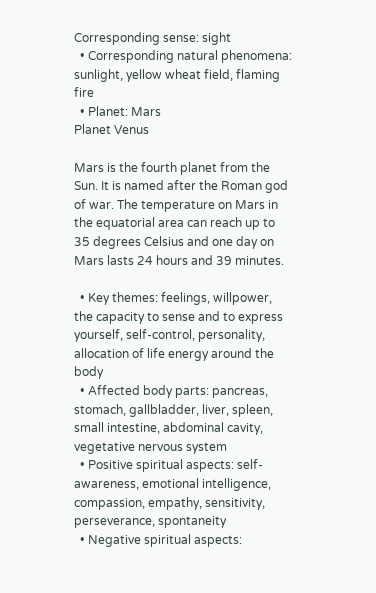Corresponding sense: sight
  • Corresponding natural phenomena: sunlight, yellow wheat field, flaming fire
  • Planet: Mars
Planet Venus

Mars is the fourth planet from the Sun. It is named after the Roman god of war. The temperature on Mars in the equatorial area can reach up to 35 degrees Celsius and one day on Mars lasts 24 hours and 39 minutes.

  • Key themes: feelings, willpower, the capacity to sense and to express yourself, self-control, personality, allocation of life energy around the body
  • Affected body parts: pancreas, stomach, gallbladder, liver, spleen, small intestine, abdominal cavity, vegetative nervous system
  • Positive spiritual aspects: self-awareness, emotional intelligence, compassion, empathy, sensitivity, perseverance, spontaneity
  • Negative spiritual aspects: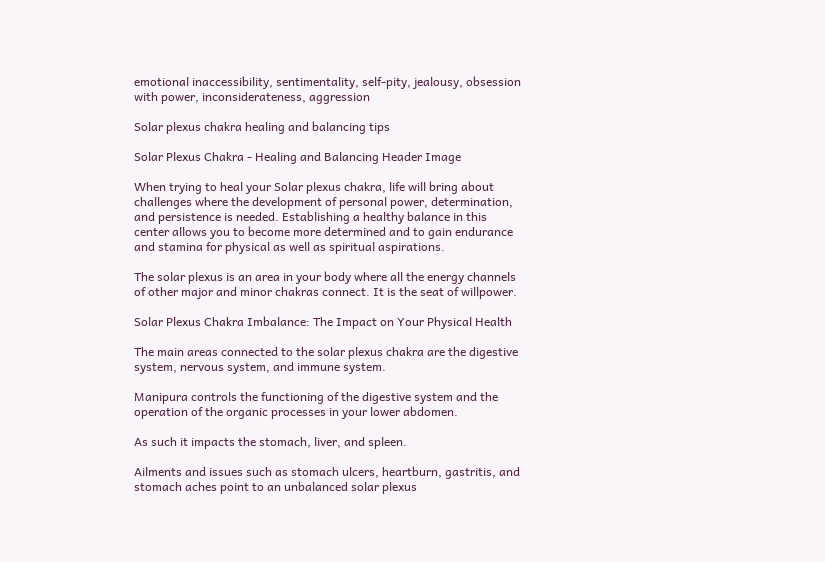emotional inaccessibility, sentimentality, self-pity, jealousy, obsession with power, inconsiderateness, aggression

Solar plexus chakra healing and balancing tips

Solar Plexus Chakra - Healing and Balancing Header Image

When trying to heal your Solar plexus chakra, life will bring about challenges where the development of personal power, determination, and persistence is needed. Establishing a healthy balance in this center allows you to become more determined and to gain endurance and stamina for physical as well as spiritual aspirations.

The solar plexus is an area in your body where all the energy channels of other major and minor chakras connect. It is the seat of willpower.

Solar Plexus Chakra Imbalance: The Impact on Your Physical Health

The main areas connected to the solar plexus chakra are the digestive system, nervous system, and immune system.

Manipura controls the functioning of the digestive system and the operation of the organic processes in your lower abdomen.

As such it impacts the stomach, liver, and spleen.

Ailments and issues such as stomach ulcers, heartburn, gastritis, and stomach aches point to an unbalanced solar plexus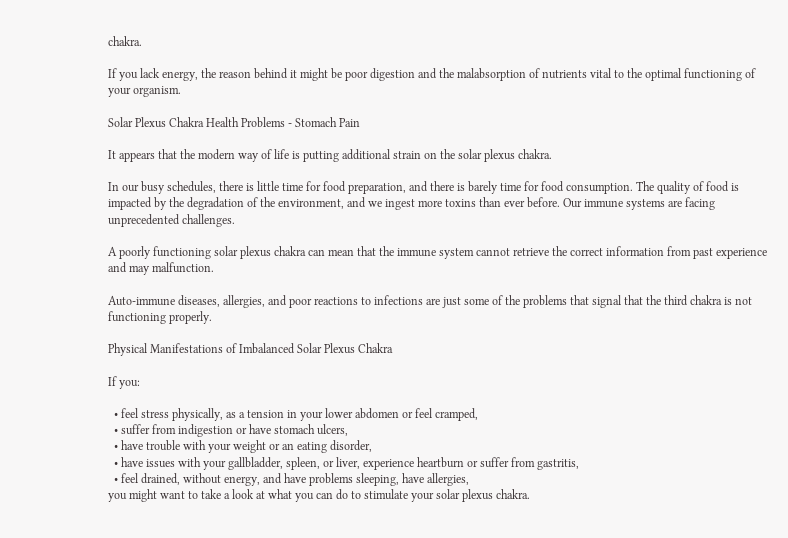chakra.

If you lack energy, the reason behind it might be poor digestion and the malabsorption of nutrients vital to the optimal functioning of your organism.

Solar Plexus Chakra Health Problems - Stomach Pain

It appears that the modern way of life is putting additional strain on the solar plexus chakra.

In our busy schedules, there is little time for food preparation, and there is barely time for food consumption. The quality of food is impacted by the degradation of the environment, and we ingest more toxins than ever before. Our immune systems are facing unprecedented challenges.

A poorly functioning solar plexus chakra can mean that the immune system cannot retrieve the correct information from past experience and may malfunction.

Auto-immune diseases, allergies, and poor reactions to infections are just some of the problems that signal that the third chakra is not functioning properly.

Physical Manifestations of Imbalanced Solar Plexus Chakra

If you:

  • feel stress physically, as a tension in your lower abdomen or feel cramped,
  • suffer from indigestion or have stomach ulcers,
  • have trouble with your weight or an eating disorder,
  • have issues with your gallbladder, spleen, or liver, experience heartburn or suffer from gastritis,
  • feel drained, without energy, and have problems sleeping, have allergies,
you might want to take a look at what you can do to stimulate your solar plexus chakra.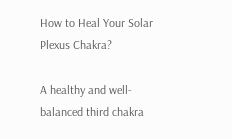How to Heal Your Solar Plexus Chakra?

A healthy and well-balanced third chakra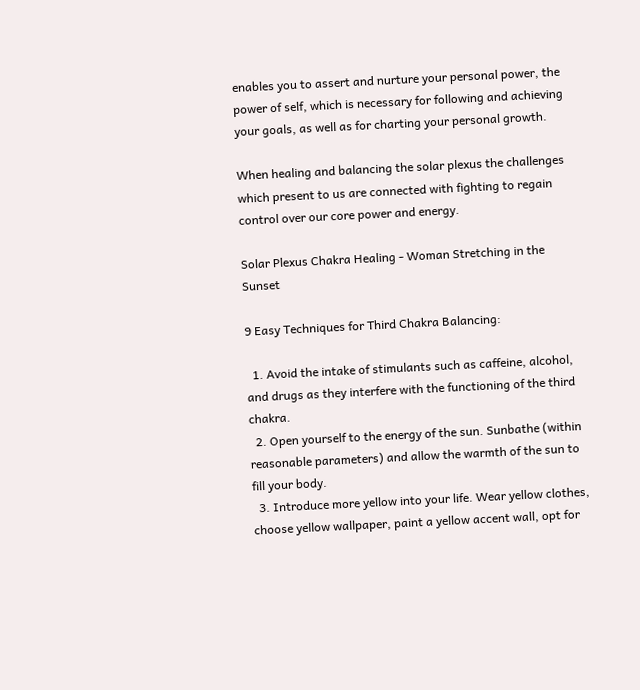enables you to assert and nurture your personal power, the power of self, which is necessary for following and achieving your goals, as well as for charting your personal growth.

When healing and balancing the solar plexus the challenges which present to us are connected with fighting to regain control over our core power and energy.

Solar Plexus Chakra Healing - Woman Stretching in the Sunset

9 Easy Techniques for Third Chakra Balancing:

  1. Avoid the intake of stimulants such as caffeine, alcohol, and drugs as they interfere with the functioning of the third chakra.
  2. Open yourself to the energy of the sun. Sunbathe (within reasonable parameters) and allow the warmth of the sun to fill your body.
  3. Introduce more yellow into your life. Wear yellow clothes, choose yellow wallpaper, paint a yellow accent wall, opt for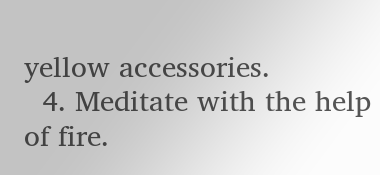yellow accessories.
  4. Meditate with the help of fire.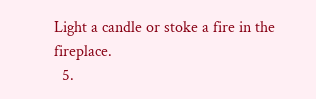Light a candle or stoke a fire in the fireplace.
  5.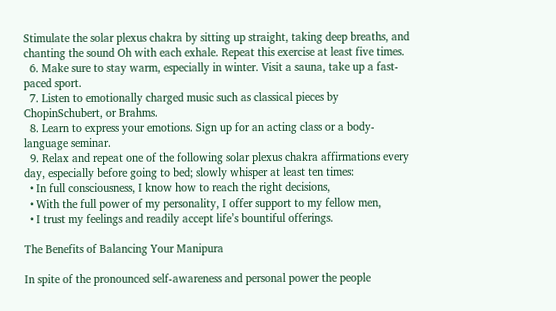Stimulate the solar plexus chakra by sitting up straight, taking deep breaths, and chanting the sound Oh with each exhale. Repeat this exercise at least five times.
  6. Make sure to stay warm, especially in winter. Visit a sauna, take up a fast-paced sport.
  7. Listen to emotionally charged music such as classical pieces by ChopinSchubert, or Brahms.
  8. Learn to express your emotions. Sign up for an acting class or a body-language seminar.
  9. Relax and repeat one of the following solar plexus chakra affirmations every day, especially before going to bed; slowly whisper at least ten times:
  • In full consciousness, I know how to reach the right decisions,
  • With the full power of my personality, I offer support to my fellow men,
  • I trust my feelings and readily accept life’s bountiful offerings.

The Benefits of Balancing Your Manipura

In spite of the pronounced self-awareness and personal power the people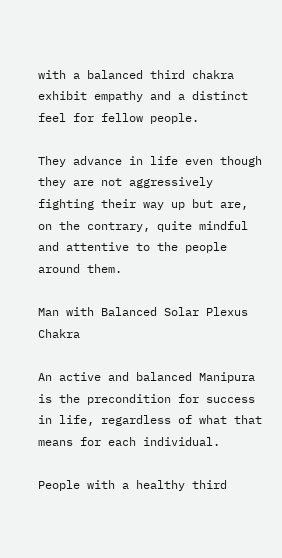with a balanced third chakra exhibit empathy and a distinct feel for fellow people.

They advance in life even though they are not aggressively fighting their way up but are, on the contrary, quite mindful and attentive to the people around them.

Man with Balanced Solar Plexus Chakra

An active and balanced Manipura is the precondition for success in life, regardless of what that means for each individual.

People with a healthy third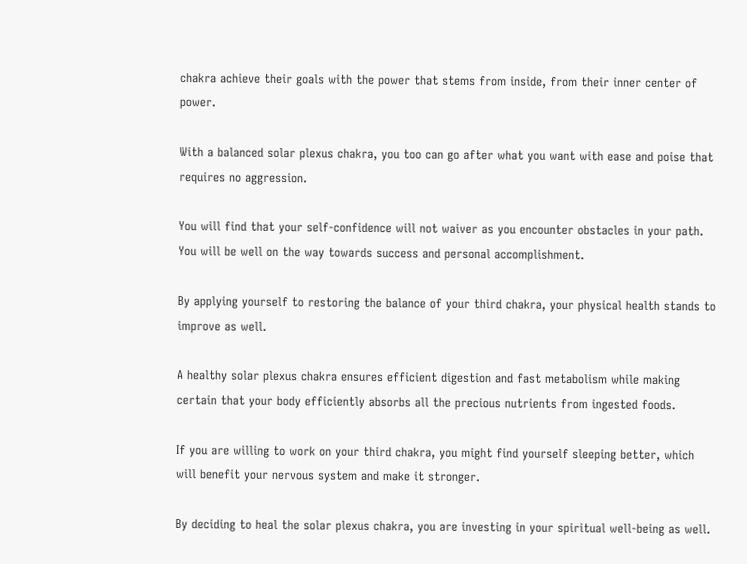chakra achieve their goals with the power that stems from inside, from their inner center of power.

With a balanced solar plexus chakra, you too can go after what you want with ease and poise that requires no aggression.

You will find that your self-confidence will not waiver as you encounter obstacles in your path. You will be well on the way towards success and personal accomplishment.

By applying yourself to restoring the balance of your third chakra, your physical health stands to improve as well.

A healthy solar plexus chakra ensures efficient digestion and fast metabolism while making certain that your body efficiently absorbs all the precious nutrients from ingested foods.

If you are willing to work on your third chakra, you might find yourself sleeping better, which will benefit your nervous system and make it stronger.

By deciding to heal the solar plexus chakra, you are investing in your spiritual well-being as well.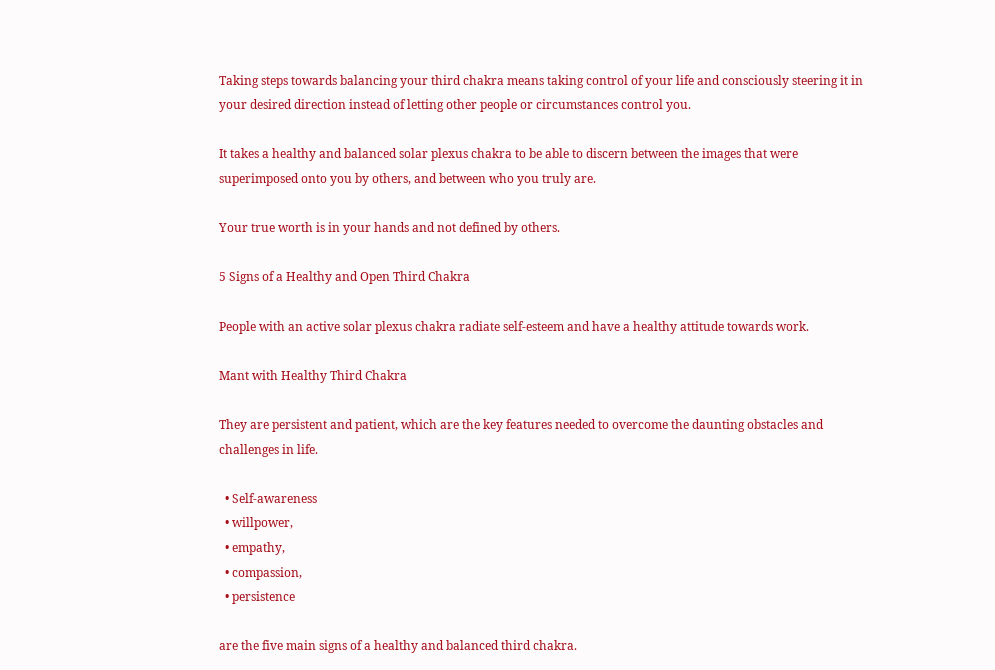Taking steps towards balancing your third chakra means taking control of your life and consciously steering it in your desired direction instead of letting other people or circumstances control you.

It takes a healthy and balanced solar plexus chakra to be able to discern between the images that were superimposed onto you by others, and between who you truly are.

Your true worth is in your hands and not defined by others.

5 Signs of a Healthy and Open Third Chakra

People with an active solar plexus chakra radiate self-esteem and have a healthy attitude towards work.

Mant with Healthy Third Chakra

They are persistent and patient, which are the key features needed to overcome the daunting obstacles and challenges in life.

  • Self-awareness
  • willpower,
  • empathy,
  • compassion,
  • persistence

are the five main signs of a healthy and balanced third chakra.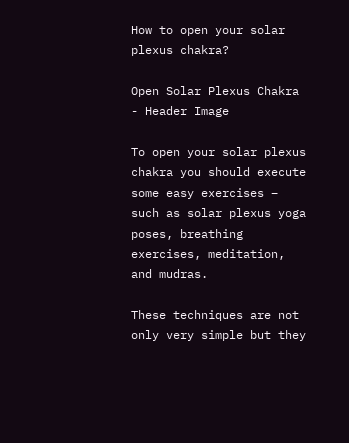How to open your solar plexus chakra?

Open Solar Plexus Chakra - Header Image

To open your solar plexus chakra you should execute some easy exercises – such as solar plexus yoga poses, breathing exercises, meditation, and mudras.

These techniques are not only very simple but they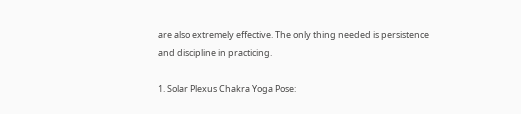are also extremely effective. The only thing needed is persistence and discipline in practicing.

1. Solar Plexus Chakra Yoga Pose: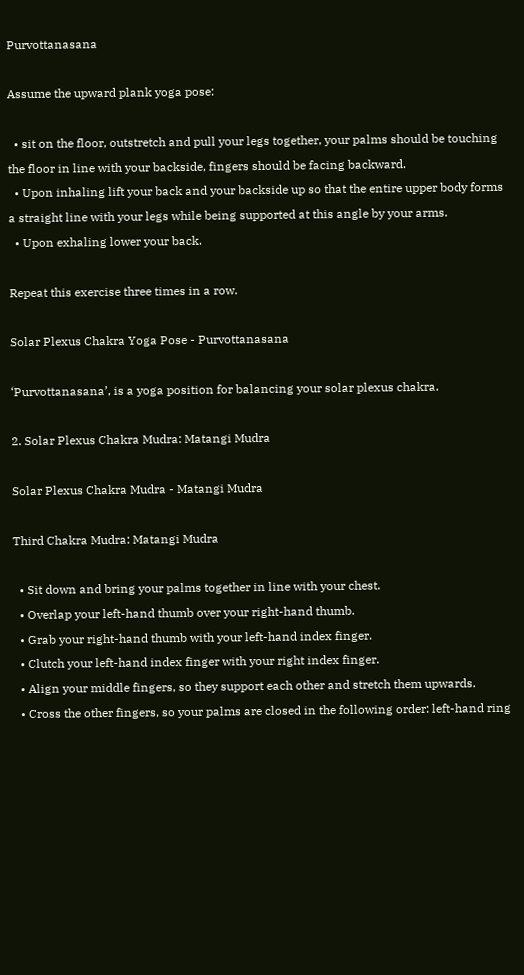Purvottanasana

Assume the upward plank yoga pose:

  • sit on the floor, outstretch and pull your legs together, your palms should be touching the floor in line with your backside, fingers should be facing backward.
  • Upon inhaling lift your back and your backside up so that the entire upper body forms a straight line with your legs while being supported at this angle by your arms.
  • Upon exhaling lower your back.

Repeat this exercise three times in a row.

Solar Plexus Chakra Yoga Pose - Purvottanasana

‘Purvottanasana’, is a yoga position for balancing your solar plexus chakra.

2. Solar Plexus Chakra Mudra: Matangi Mudra

Solar Plexus Chakra Mudra - Matangi Mudra

Third Chakra Mudra: Matangi Mudra

  • Sit down and bring your palms together in line with your chest.
  • Overlap your left-hand thumb over your right-hand thumb.
  • Grab your right-hand thumb with your left-hand index finger.
  • Clutch your left-hand index finger with your right index finger.
  • Align your middle fingers, so they support each other and stretch them upwards.
  • Cross the other fingers, so your palms are closed in the following order: left-hand ring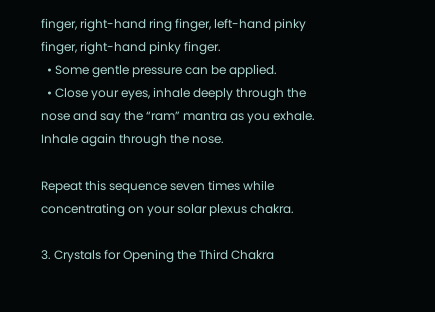finger, right-hand ring finger, left-hand pinky finger, right-hand pinky finger.
  • Some gentle pressure can be applied.
  • Close your eyes, inhale deeply through the nose and say the “ram” mantra as you exhale. Inhale again through the nose.

Repeat this sequence seven times while concentrating on your solar plexus chakra.

3. Crystals for Opening the Third Chakra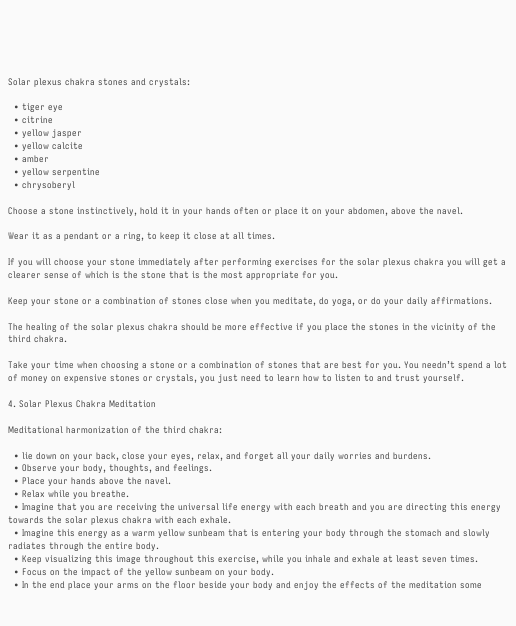Solar plexus chakra stones and crystals:

  • tiger eye
  • citrine
  • yellow jasper
  • yellow calcite
  • amber
  • yellow serpentine
  • chrysoberyl

Choose a stone instinctively, hold it in your hands often or place it on your abdomen, above the navel.

Wear it as a pendant or a ring, to keep it close at all times.

If you will choose your stone immediately after performing exercises for the solar plexus chakra you will get a clearer sense of which is the stone that is the most appropriate for you.

Keep your stone or a combination of stones close when you meditate, do yoga, or do your daily affirmations.

The healing of the solar plexus chakra should be more effective if you place the stones in the vicinity of the third chakra.

Take your time when choosing a stone or a combination of stones that are best for you. You needn’t spend a lot of money on expensive stones or crystals, you just need to learn how to listen to and trust yourself.

4. Solar Plexus Chakra Meditation

Meditational harmonization of the third chakra:

  • lie down on your back, close your eyes, relax, and forget all your daily worries and burdens.
  • Observe your body, thoughts, and feelings.
  • Place your hands above the navel.
  • Relax while you breathe.
  • Imagine that you are receiving the universal life energy with each breath and you are directing this energy towards the solar plexus chakra with each exhale.
  • Imagine this energy as a warm yellow sunbeam that is entering your body through the stomach and slowly radiates through the entire body.
  • Keep visualizing this image throughout this exercise, while you inhale and exhale at least seven times.
  • Focus on the impact of the yellow sunbeam on your body.
  • In the end place your arms on the floor beside your body and enjoy the effects of the meditation some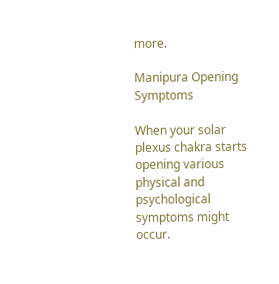more.

Manipura Opening Symptoms

When your solar plexus chakra starts opening various physical and psychological symptoms might occur.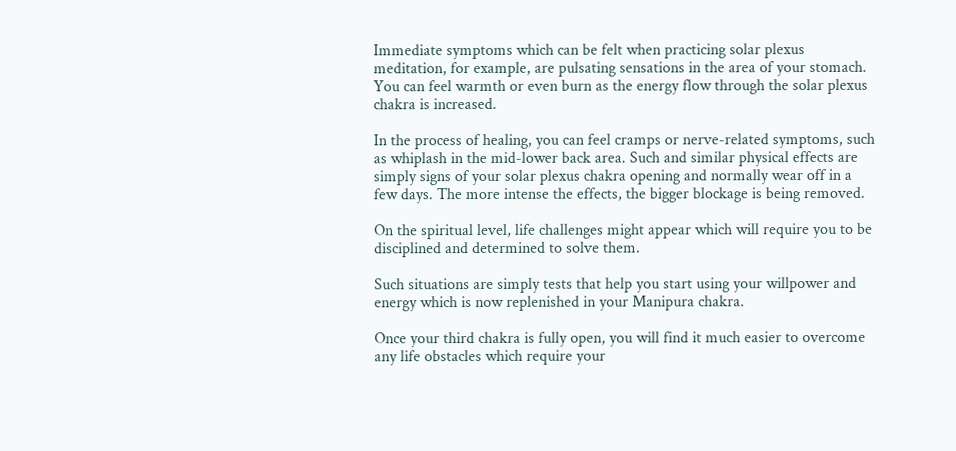Immediate symptoms which can be felt when practicing solar plexus meditation, for example, are pulsating sensations in the area of your stomach. You can feel warmth or even burn as the energy flow through the solar plexus chakra is increased.

In the process of healing, you can feel cramps or nerve-related symptoms, such as whiplash in the mid-lower back area. Such and similar physical effects are simply signs of your solar plexus chakra opening and normally wear off in a few days. The more intense the effects, the bigger blockage is being removed.

On the spiritual level, life challenges might appear which will require you to be disciplined and determined to solve them.

Such situations are simply tests that help you start using your willpower and energy which is now replenished in your Manipura chakra.

Once your third chakra is fully open, you will find it much easier to overcome any life obstacles which require your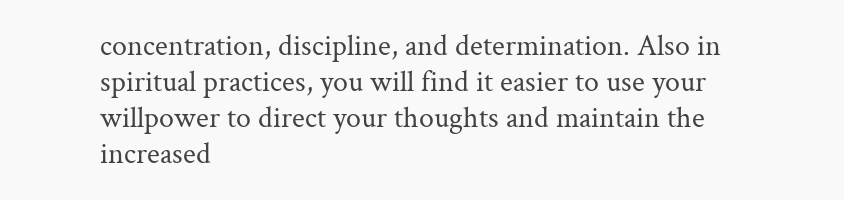concentration, discipline, and determination. Also in spiritual practices, you will find it easier to use your willpower to direct your thoughts and maintain the increased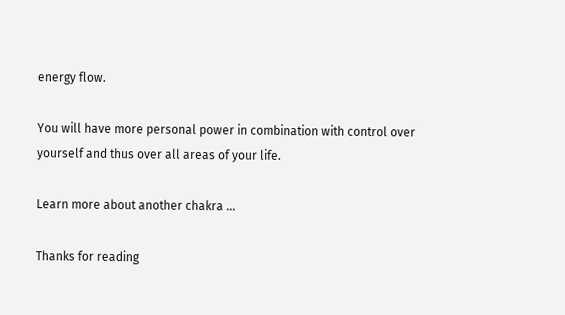energy flow.

You will have more personal power in combination with control over yourself and thus over all areas of your life.

Learn more about another chakra ...

Thanks for reading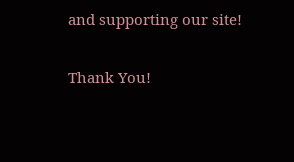and supporting our site!

Thank You!